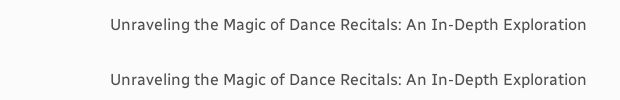Unraveling the Magic of Dance Recitals: An In-Depth Exploration

Unraveling the Magic of Dance Recitals: An In-Depth Exploration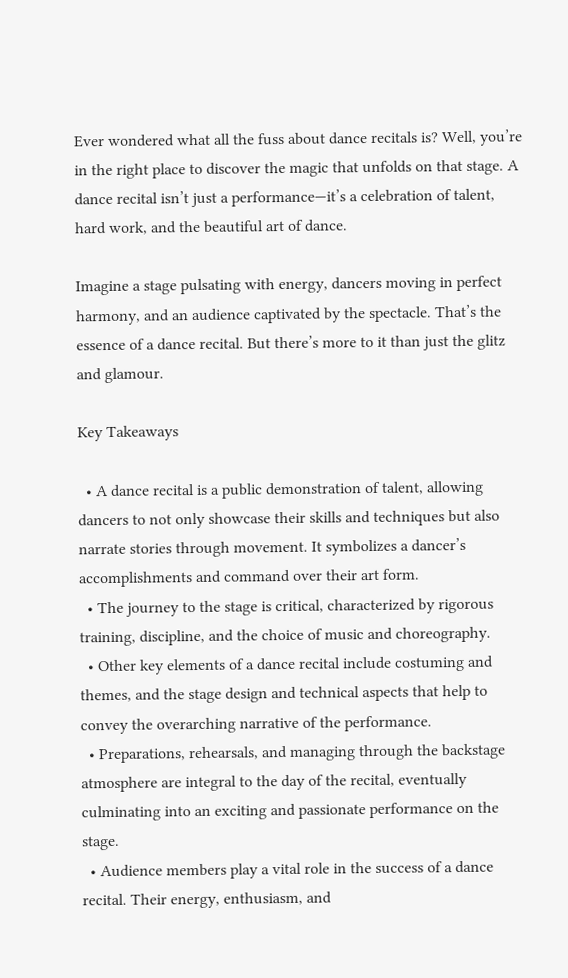Ever wondered what all the fuss about dance recitals is? Well, you’re in the right place to discover the magic that unfolds on that stage. A dance recital isn’t just a performance—it’s a celebration of talent, hard work, and the beautiful art of dance.

Imagine a stage pulsating with energy, dancers moving in perfect harmony, and an audience captivated by the spectacle. That’s the essence of a dance recital. But there’s more to it than just the glitz and glamour.

Key Takeaways

  • A dance recital is a public demonstration of talent, allowing dancers to not only showcase their skills and techniques but also narrate stories through movement. It symbolizes a dancer’s accomplishments and command over their art form.
  • The journey to the stage is critical, characterized by rigorous training, discipline, and the choice of music and choreography.
  • Other key elements of a dance recital include costuming and themes, and the stage design and technical aspects that help to convey the overarching narrative of the performance.
  • Preparations, rehearsals, and managing through the backstage atmosphere are integral to the day of the recital, eventually culminating into an exciting and passionate performance on the stage.
  • Audience members play a vital role in the success of a dance recital. Their energy, enthusiasm, and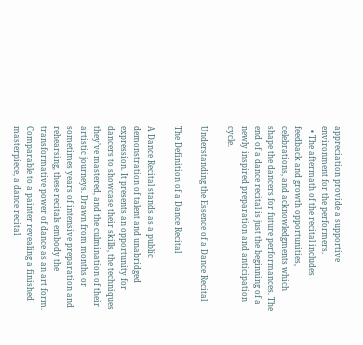appreciation provide a supportive environment for the performers.
  • The aftermath of the recital includes feedback and growth opportunities, celebrations, and acknowledgments which shape the dancers for future performances. The end of a dance recital is just the beginning of a newly inspired preparation and anticipation cycle.

Understanding the Essence of a Dance Recital

The Definition of a Dance Recital

A Dance Recital stands as a public demonstration of talent and unabridged expression. It presents an opportunity for dancers to showcase their skills, the techniques they’ve mastered, and the culmination of their artistic journeys. Drawn from months or sometimes years of intensive preparation and rehearsing, these recitals embody the transformative power of dance as an art form. Comparable to a painter revealing a finished masterpiece, a dance recital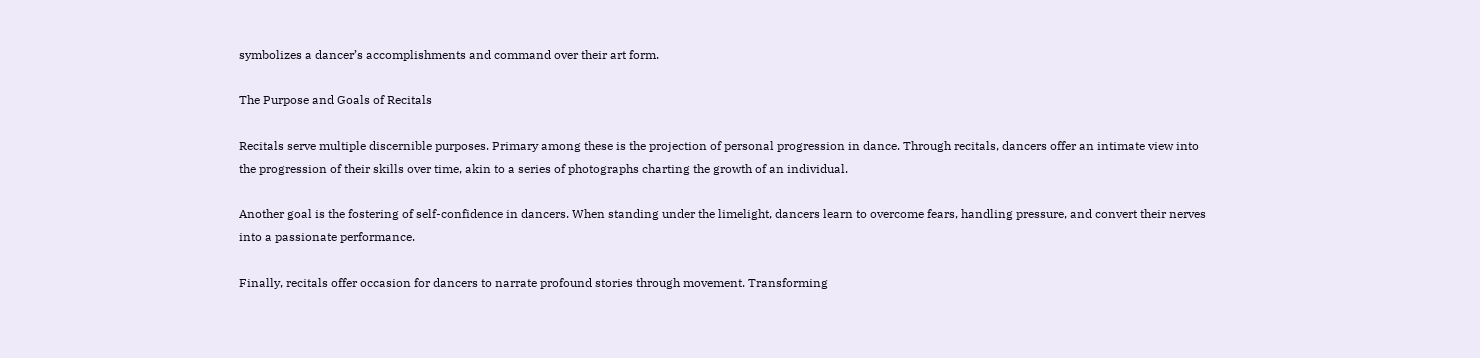symbolizes a dancer’s accomplishments and command over their art form.

The Purpose and Goals of Recitals

Recitals serve multiple discernible purposes. Primary among these is the projection of personal progression in dance. Through recitals, dancers offer an intimate view into the progression of their skills over time, akin to a series of photographs charting the growth of an individual.

Another goal is the fostering of self-confidence in dancers. When standing under the limelight, dancers learn to overcome fears, handling pressure, and convert their nerves into a passionate performance.

Finally, recitals offer occasion for dancers to narrate profound stories through movement. Transforming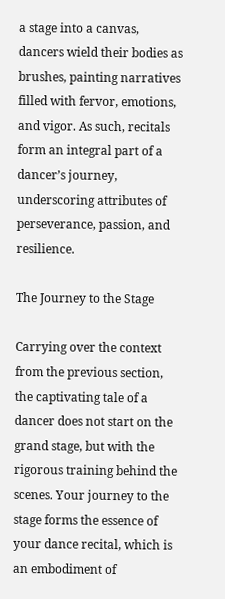a stage into a canvas, dancers wield their bodies as brushes, painting narratives filled with fervor, emotions, and vigor. As such, recitals form an integral part of a dancer’s journey, underscoring attributes of perseverance, passion, and resilience.

The Journey to the Stage

Carrying over the context from the previous section, the captivating tale of a dancer does not start on the grand stage, but with the rigorous training behind the scenes. Your journey to the stage forms the essence of your dance recital, which is an embodiment of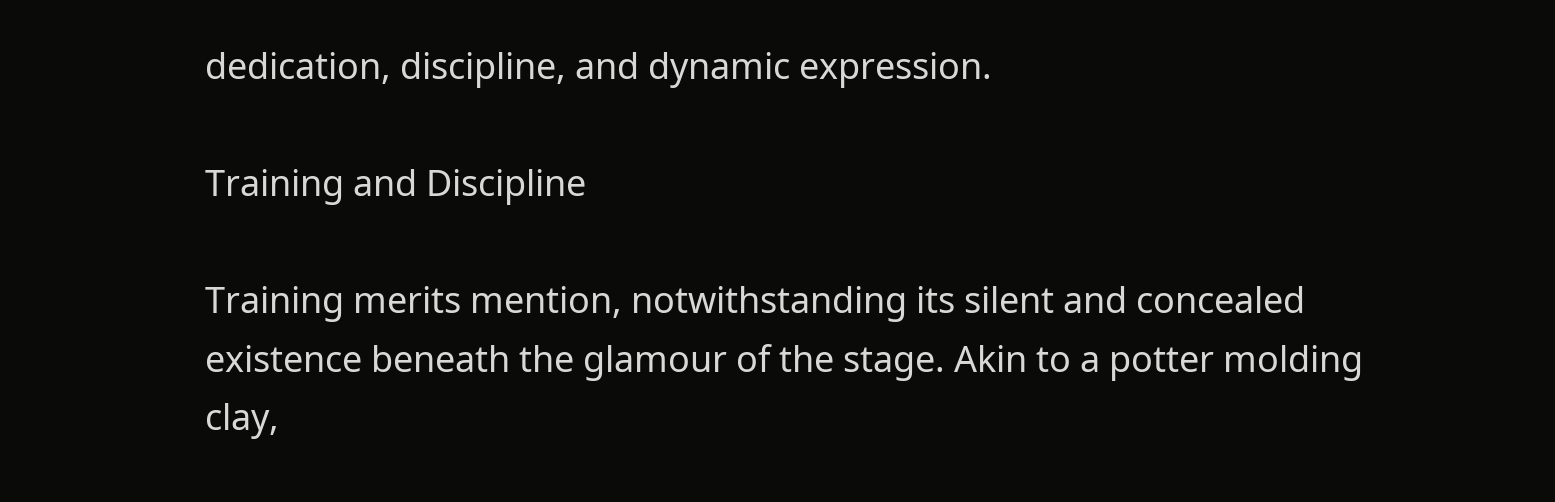dedication, discipline, and dynamic expression.

Training and Discipline

Training merits mention, notwithstanding its silent and concealed existence beneath the glamour of the stage. Akin to a potter molding clay,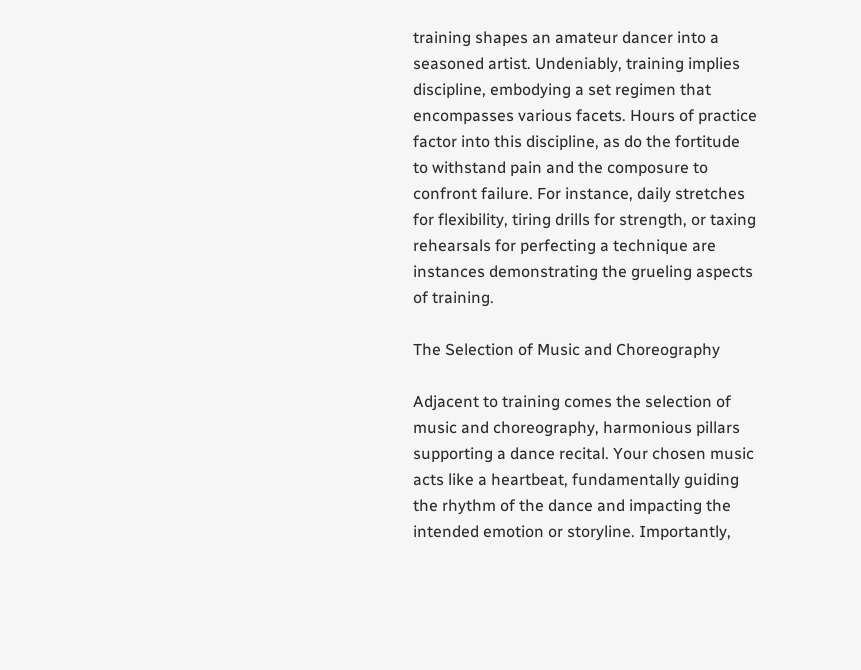training shapes an amateur dancer into a seasoned artist. Undeniably, training implies discipline, embodying a set regimen that encompasses various facets. Hours of practice factor into this discipline, as do the fortitude to withstand pain and the composure to confront failure. For instance, daily stretches for flexibility, tiring drills for strength, or taxing rehearsals for perfecting a technique are instances demonstrating the grueling aspects of training.

The Selection of Music and Choreography

Adjacent to training comes the selection of music and choreography, harmonious pillars supporting a dance recital. Your chosen music acts like a heartbeat, fundamentally guiding the rhythm of the dance and impacting the intended emotion or storyline. Importantly,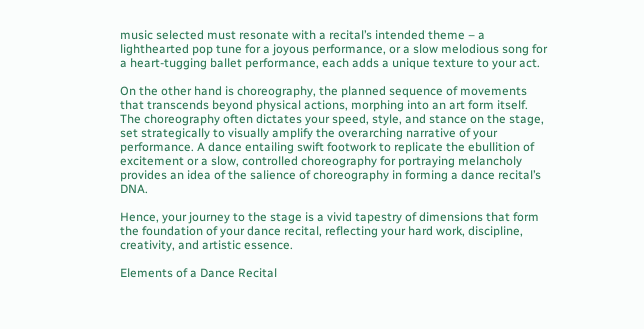music selected must resonate with a recital’s intended theme – a lighthearted pop tune for a joyous performance, or a slow melodious song for a heart-tugging ballet performance, each adds a unique texture to your act.

On the other hand is choreography, the planned sequence of movements that transcends beyond physical actions, morphing into an art form itself. The choreography often dictates your speed, style, and stance on the stage, set strategically to visually amplify the overarching narrative of your performance. A dance entailing swift footwork to replicate the ebullition of excitement or a slow, controlled choreography for portraying melancholy provides an idea of the salience of choreography in forming a dance recital’s DNA.

Hence, your journey to the stage is a vivid tapestry of dimensions that form the foundation of your dance recital, reflecting your hard work, discipline, creativity, and artistic essence.

Elements of a Dance Recital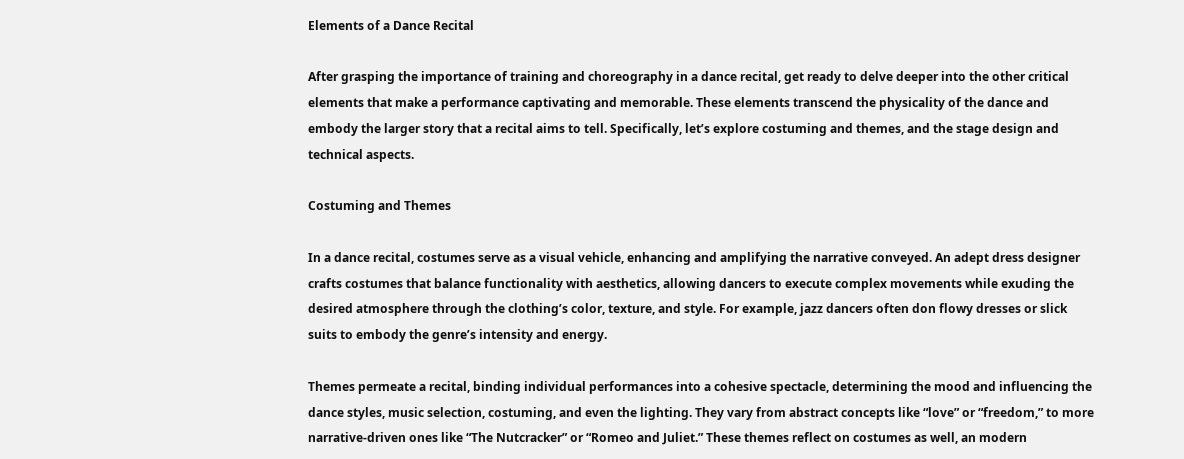Elements of a Dance Recital

After grasping the importance of training and choreography in a dance recital, get ready to delve deeper into the other critical elements that make a performance captivating and memorable. These elements transcend the physicality of the dance and embody the larger story that a recital aims to tell. Specifically, let’s explore costuming and themes, and the stage design and technical aspects.

Costuming and Themes

In a dance recital, costumes serve as a visual vehicle, enhancing and amplifying the narrative conveyed. An adept dress designer crafts costumes that balance functionality with aesthetics, allowing dancers to execute complex movements while exuding the desired atmosphere through the clothing’s color, texture, and style. For example, jazz dancers often don flowy dresses or slick suits to embody the genre’s intensity and energy.

Themes permeate a recital, binding individual performances into a cohesive spectacle, determining the mood and influencing the dance styles, music selection, costuming, and even the lighting. They vary from abstract concepts like “love” or “freedom,” to more narrative-driven ones like “The Nutcracker” or “Romeo and Juliet.” These themes reflect on costumes as well, an modern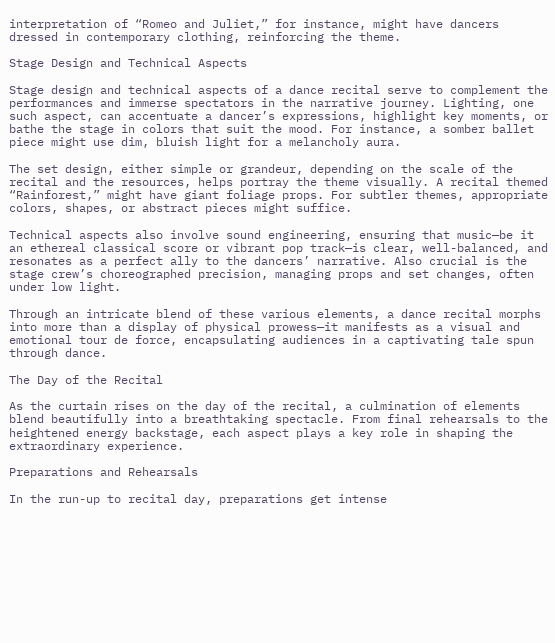interpretation of “Romeo and Juliet,” for instance, might have dancers dressed in contemporary clothing, reinforcing the theme.

Stage Design and Technical Aspects

Stage design and technical aspects of a dance recital serve to complement the performances and immerse spectators in the narrative journey. Lighting, one such aspect, can accentuate a dancer’s expressions, highlight key moments, or bathe the stage in colors that suit the mood. For instance, a somber ballet piece might use dim, bluish light for a melancholy aura.

The set design, either simple or grandeur, depending on the scale of the recital and the resources, helps portray the theme visually. A recital themed “Rainforest,” might have giant foliage props. For subtler themes, appropriate colors, shapes, or abstract pieces might suffice.

Technical aspects also involve sound engineering, ensuring that music—be it an ethereal classical score or vibrant pop track—is clear, well-balanced, and resonates as a perfect ally to the dancers’ narrative. Also crucial is the stage crew’s choreographed precision, managing props and set changes, often under low light.

Through an intricate blend of these various elements, a dance recital morphs into more than a display of physical prowess—it manifests as a visual and emotional tour de force, encapsulating audiences in a captivating tale spun through dance.

The Day of the Recital

As the curtain rises on the day of the recital, a culmination of elements blend beautifully into a breathtaking spectacle. From final rehearsals to the heightened energy backstage, each aspect plays a key role in shaping the extraordinary experience.

Preparations and Rehearsals

In the run-up to recital day, preparations get intense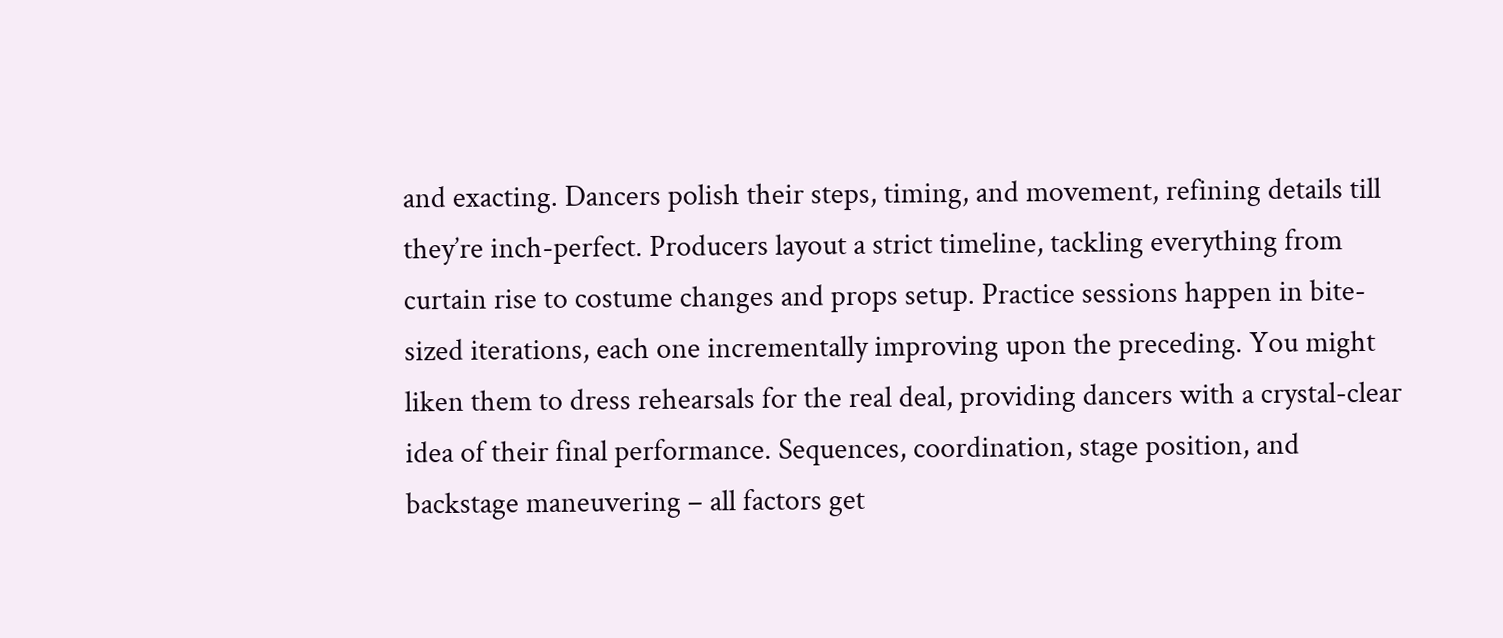and exacting. Dancers polish their steps, timing, and movement, refining details till they’re inch-perfect. Producers layout a strict timeline, tackling everything from curtain rise to costume changes and props setup. Practice sessions happen in bite-sized iterations, each one incrementally improving upon the preceding. You might liken them to dress rehearsals for the real deal, providing dancers with a crystal-clear idea of their final performance. Sequences, coordination, stage position, and backstage maneuvering – all factors get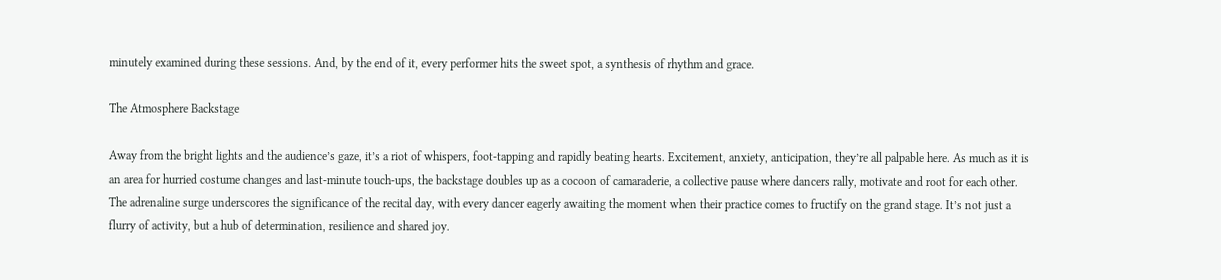minutely examined during these sessions. And, by the end of it, every performer hits the sweet spot, a synthesis of rhythm and grace.

The Atmosphere Backstage

Away from the bright lights and the audience’s gaze, it’s a riot of whispers, foot-tapping and rapidly beating hearts. Excitement, anxiety, anticipation, they’re all palpable here. As much as it is an area for hurried costume changes and last-minute touch-ups, the backstage doubles up as a cocoon of camaraderie, a collective pause where dancers rally, motivate and root for each other. The adrenaline surge underscores the significance of the recital day, with every dancer eagerly awaiting the moment when their practice comes to fructify on the grand stage. It’s not just a flurry of activity, but a hub of determination, resilience and shared joy.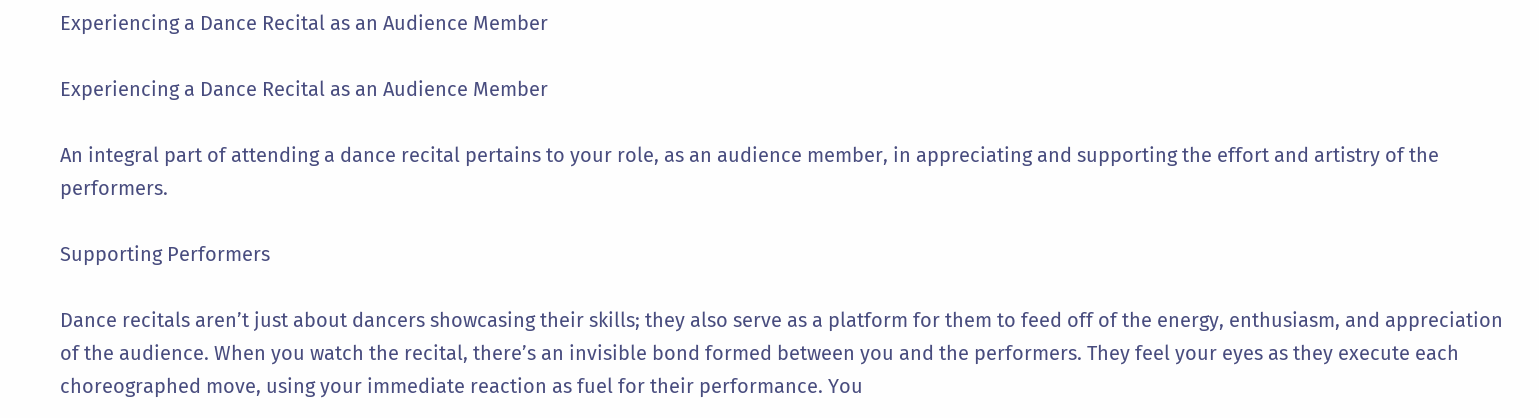Experiencing a Dance Recital as an Audience Member

Experiencing a Dance Recital as an Audience Member

An integral part of attending a dance recital pertains to your role, as an audience member, in appreciating and supporting the effort and artistry of the performers.

Supporting Performers

Dance recitals aren’t just about dancers showcasing their skills; they also serve as a platform for them to feed off of the energy, enthusiasm, and appreciation of the audience. When you watch the recital, there’s an invisible bond formed between you and the performers. They feel your eyes as they execute each choreographed move, using your immediate reaction as fuel for their performance. You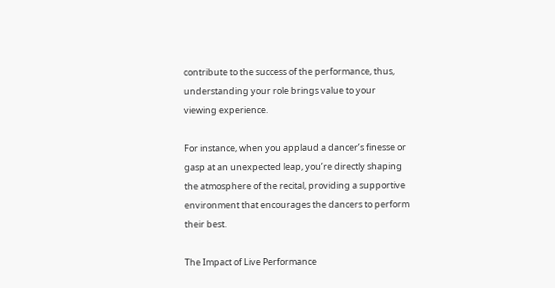contribute to the success of the performance, thus, understanding your role brings value to your viewing experience.

For instance, when you applaud a dancer’s finesse or gasp at an unexpected leap, you’re directly shaping the atmosphere of the recital, providing a supportive environment that encourages the dancers to perform their best.

The Impact of Live Performance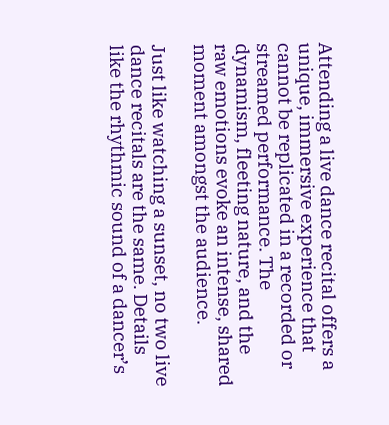Attending a live dance recital offers a unique, immersive experience that cannot be replicated in a recorded or streamed performance. The dynamism, fleeting nature, and the raw emotions evoke an intense, shared moment amongst the audience.

Just like watching a sunset, no two live dance recitals are the same. Details like the rhythmic sound of a dancer’s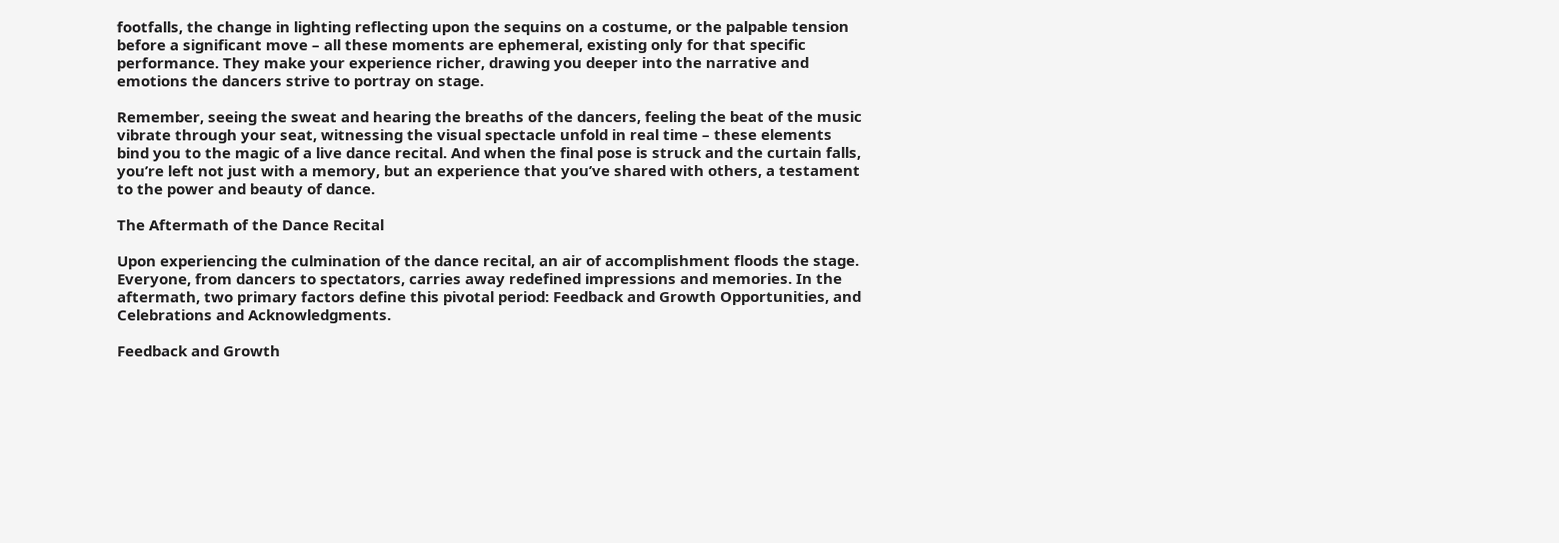footfalls, the change in lighting reflecting upon the sequins on a costume, or the palpable tension before a significant move – all these moments are ephemeral, existing only for that specific performance. They make your experience richer, drawing you deeper into the narrative and emotions the dancers strive to portray on stage.

Remember, seeing the sweat and hearing the breaths of the dancers, feeling the beat of the music vibrate through your seat, witnessing the visual spectacle unfold in real time – these elements bind you to the magic of a live dance recital. And when the final pose is struck and the curtain falls, you’re left not just with a memory, but an experience that you’ve shared with others, a testament to the power and beauty of dance.

The Aftermath of the Dance Recital

Upon experiencing the culmination of the dance recital, an air of accomplishment floods the stage. Everyone, from dancers to spectators, carries away redefined impressions and memories. In the aftermath, two primary factors define this pivotal period: Feedback and Growth Opportunities, and Celebrations and Acknowledgments.

Feedback and Growth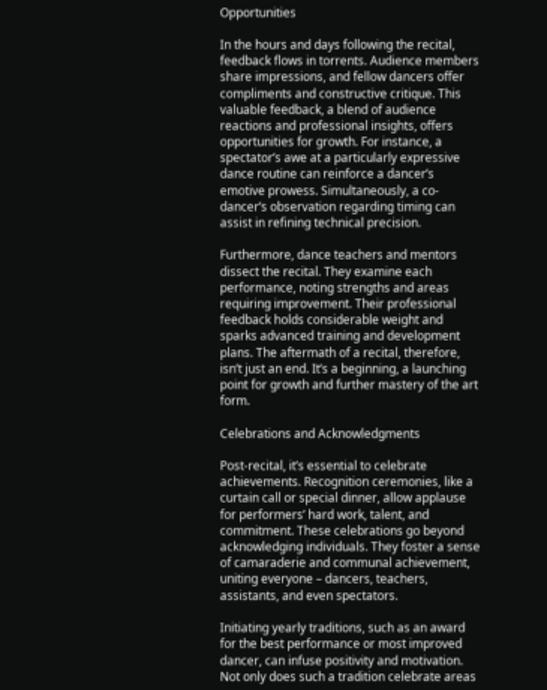Opportunities

In the hours and days following the recital, feedback flows in torrents. Audience members share impressions, and fellow dancers offer compliments and constructive critique. This valuable feedback, a blend of audience reactions and professional insights, offers opportunities for growth. For instance, a spectator’s awe at a particularly expressive dance routine can reinforce a dancer’s emotive prowess. Simultaneously, a co-dancer’s observation regarding timing can assist in refining technical precision.

Furthermore, dance teachers and mentors dissect the recital. They examine each performance, noting strengths and areas requiring improvement. Their professional feedback holds considerable weight and sparks advanced training and development plans. The aftermath of a recital, therefore, isn’t just an end. It’s a beginning, a launching point for growth and further mastery of the art form.

Celebrations and Acknowledgments

Post-recital, it’s essential to celebrate achievements. Recognition ceremonies, like a curtain call or special dinner, allow applause for performers’ hard work, talent, and commitment. These celebrations go beyond acknowledging individuals. They foster a sense of camaraderie and communal achievement, uniting everyone – dancers, teachers, assistants, and even spectators.

Initiating yearly traditions, such as an award for the best performance or most improved dancer, can infuse positivity and motivation. Not only does such a tradition celebrate areas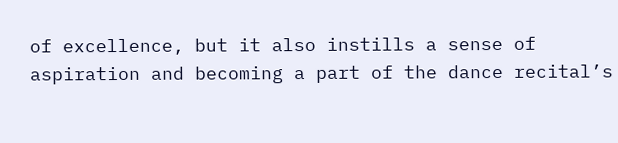of excellence, but it also instills a sense of aspiration and becoming a part of the dance recital’s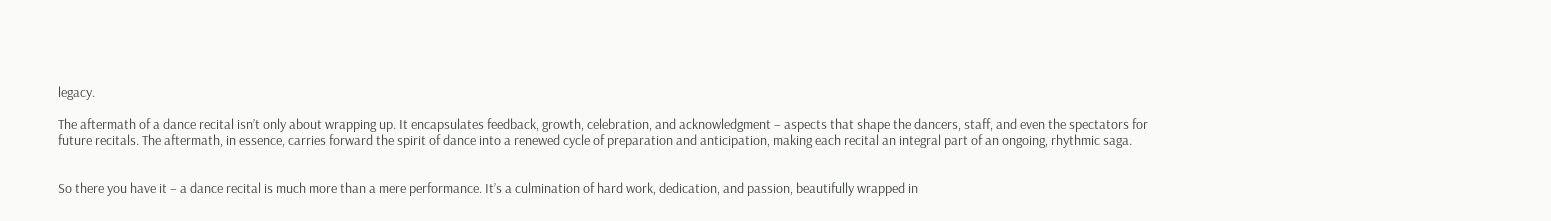legacy.

The aftermath of a dance recital isn’t only about wrapping up. It encapsulates feedback, growth, celebration, and acknowledgment – aspects that shape the dancers, staff, and even the spectators for future recitals. The aftermath, in essence, carries forward the spirit of dance into a renewed cycle of preparation and anticipation, making each recital an integral part of an ongoing, rhythmic saga.


So there you have it – a dance recital is much more than a mere performance. It’s a culmination of hard work, dedication, and passion, beautifully wrapped in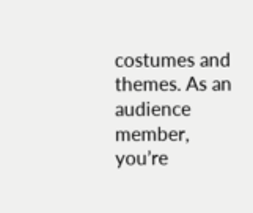costumes and themes. As an audience member, you’re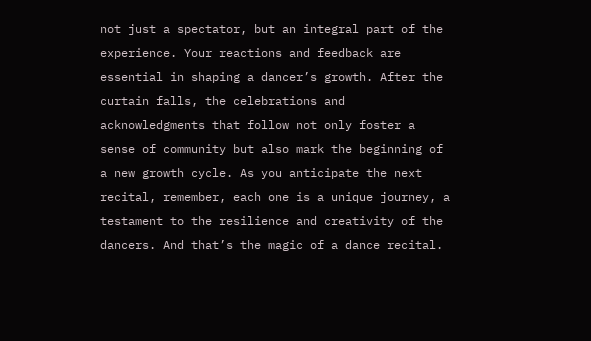not just a spectator, but an integral part of the experience. Your reactions and feedback are essential in shaping a dancer’s growth. After the curtain falls, the celebrations and acknowledgments that follow not only foster a sense of community but also mark the beginning of a new growth cycle. As you anticipate the next recital, remember, each one is a unique journey, a testament to the resilience and creativity of the dancers. And that’s the magic of a dance recital.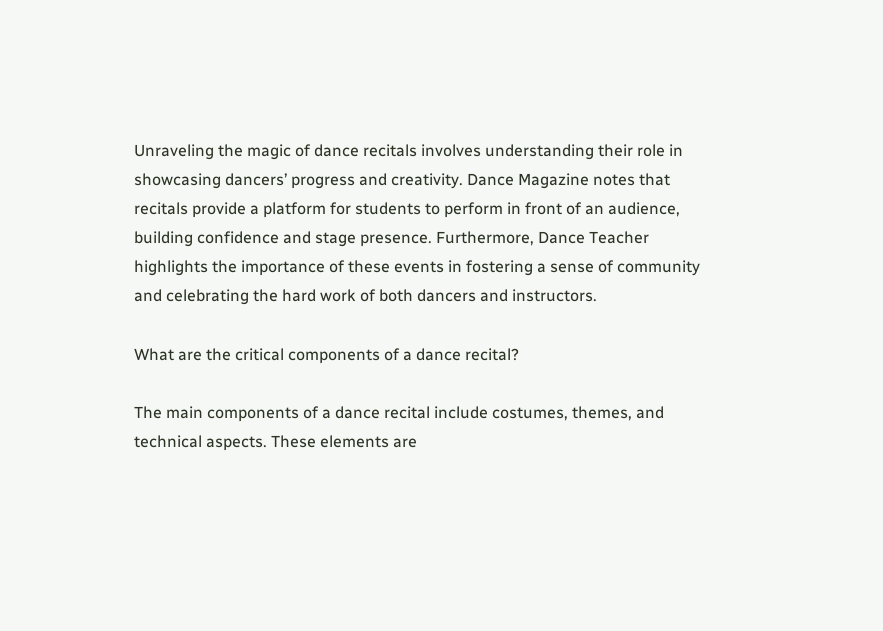Unraveling the magic of dance recitals involves understanding their role in showcasing dancers’ progress and creativity. Dance Magazine notes that recitals provide a platform for students to perform in front of an audience, building confidence and stage presence. Furthermore, Dance Teacher highlights the importance of these events in fostering a sense of community and celebrating the hard work of both dancers and instructors.

What are the critical components of a dance recital?

The main components of a dance recital include costumes, themes, and technical aspects. These elements are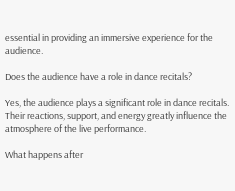essential in providing an immersive experience for the audience.

Does the audience have a role in dance recitals?

Yes, the audience plays a significant role in dance recitals. Their reactions, support, and energy greatly influence the atmosphere of the live performance.

What happens after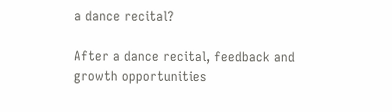a dance recital?

After a dance recital, feedback and growth opportunities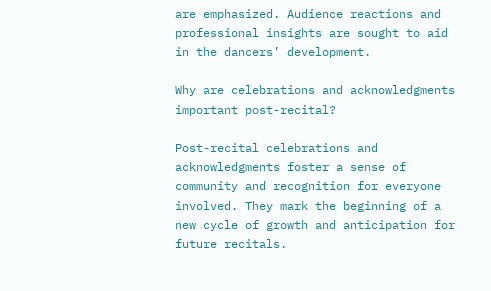are emphasized. Audience reactions and professional insights are sought to aid in the dancers’ development.

Why are celebrations and acknowledgments important post-recital?

Post-recital celebrations and acknowledgments foster a sense of community and recognition for everyone involved. They mark the beginning of a new cycle of growth and anticipation for future recitals.